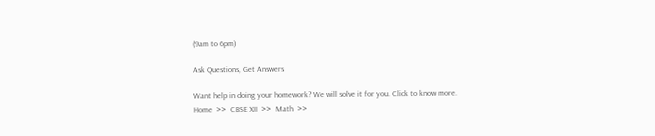(9am to 6pm)

Ask Questions, Get Answers

Want help in doing your homework? We will solve it for you. Click to know more.
Home  >>  CBSE XII  >>  Math  >>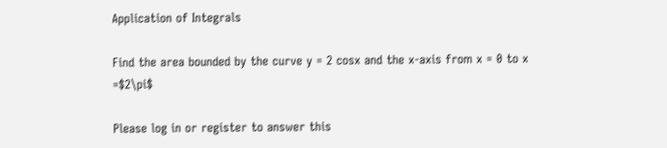Application of Integrals

Find the area bounded by the curve y = 2 cosx and the x-axis from x = 0 to x =$2\pi$

Please log in or register to answer this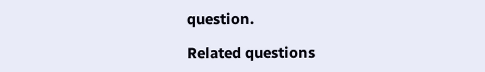question.

Related questions